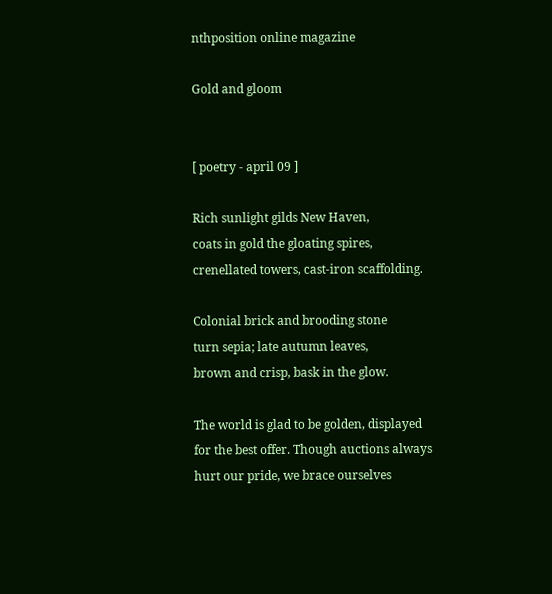nthposition online magazine

Gold and gloom


[ poetry - april 09 ]

Rich sunlight gilds New Haven,
coats in gold the gloating spires,
crenellated towers, cast-iron scaffolding.

Colonial brick and brooding stone
turn sepia; late autumn leaves,
brown and crisp, bask in the glow.

The world is glad to be golden, displayed
for the best offer. Though auctions always
hurt our pride, we brace ourselves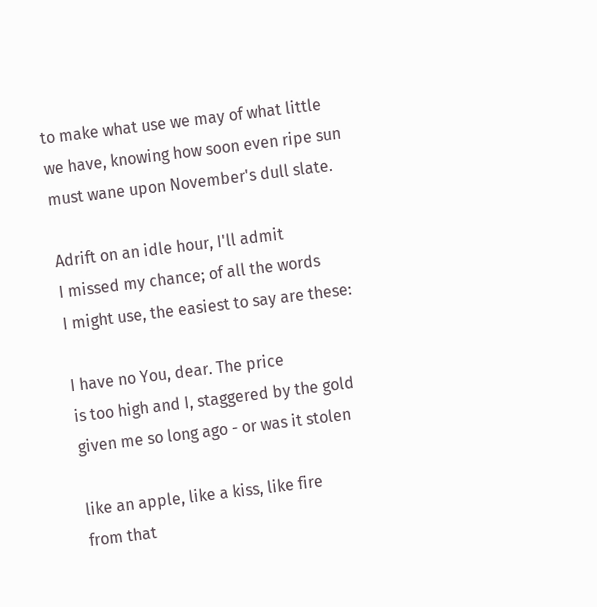to make what use we may of what little
we have, knowing how soon even ripe sun
must wane upon November's dull slate.

Adrift on an idle hour, I'll admit
I missed my chance; of all the words
I might use, the easiest to say are these:

I have no You, dear. The price
is too high and I, staggered by the gold
given me so long ago - or was it stolen

like an apple, like a kiss, like fire
from that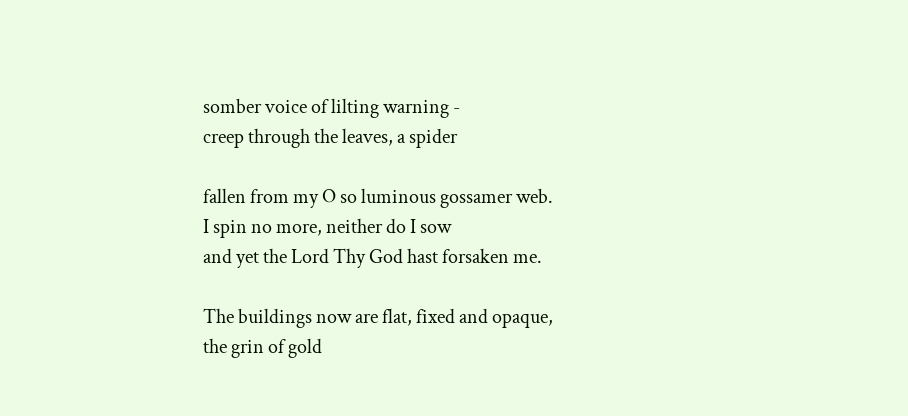somber voice of lilting warning -
creep through the leaves, a spider

fallen from my O so luminous gossamer web.
I spin no more, neither do I sow
and yet the Lord Thy God hast forsaken me.

The buildings now are flat, fixed and opaque,
the grin of gold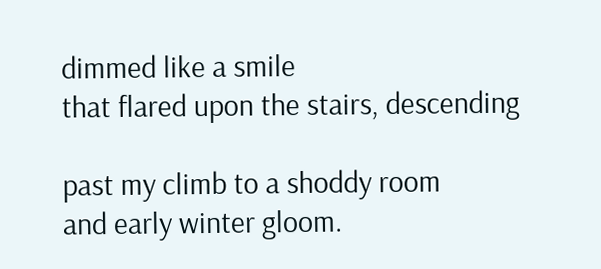dimmed like a smile
that flared upon the stairs, descending

past my climb to a shoddy room
and early winter gloom.